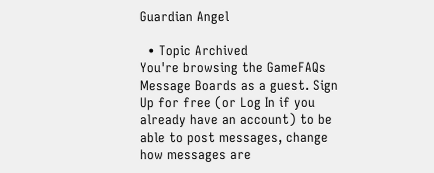Guardian Angel

  • Topic Archived
You're browsing the GameFAQs Message Boards as a guest. Sign Up for free (or Log In if you already have an account) to be able to post messages, change how messages are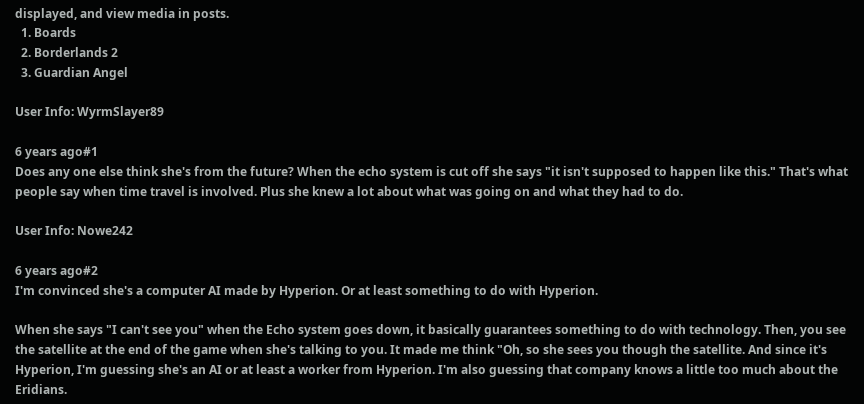displayed, and view media in posts.
  1. Boards
  2. Borderlands 2
  3. Guardian Angel

User Info: WyrmSlayer89

6 years ago#1
Does any one else think she's from the future? When the echo system is cut off she says "it isn't supposed to happen like this." That's what people say when time travel is involved. Plus she knew a lot about what was going on and what they had to do.

User Info: Nowe242

6 years ago#2
I'm convinced she's a computer AI made by Hyperion. Or at least something to do with Hyperion.

When she says "I can't see you" when the Echo system goes down, it basically guarantees something to do with technology. Then, you see the satellite at the end of the game when she's talking to you. It made me think "Oh, so she sees you though the satellite. And since it's Hyperion, I'm guessing she's an AI or at least a worker from Hyperion. I'm also guessing that company knows a little too much about the Eridians.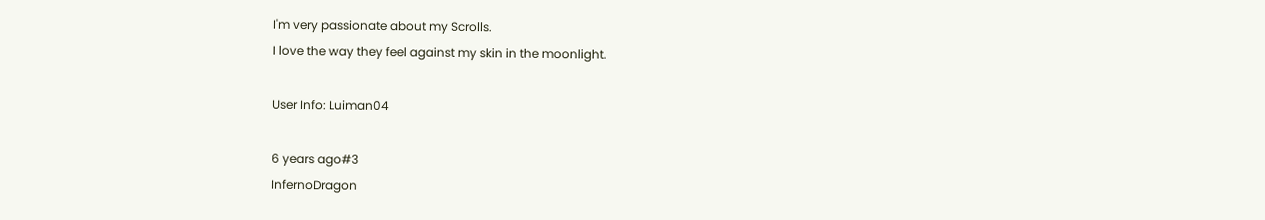I'm very passionate about my Scrolls.
I love the way they feel against my skin in the moonlight.

User Info: Luiman04

6 years ago#3
InfernoDragon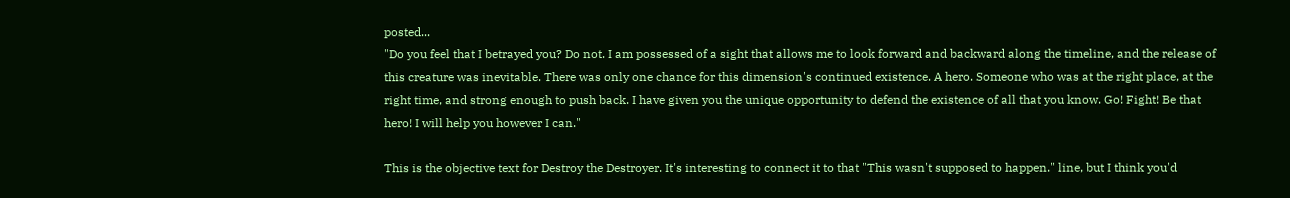posted...
"Do you feel that I betrayed you? Do not. I am possessed of a sight that allows me to look forward and backward along the timeline, and the release of this creature was inevitable. There was only one chance for this dimension's continued existence. A hero. Someone who was at the right place, at the right time, and strong enough to push back. I have given you the unique opportunity to defend the existence of all that you know. Go! Fight! Be that hero! I will help you however I can."

This is the objective text for Destroy the Destroyer. It's interesting to connect it to that "This wasn't supposed to happen." line, but I think you'd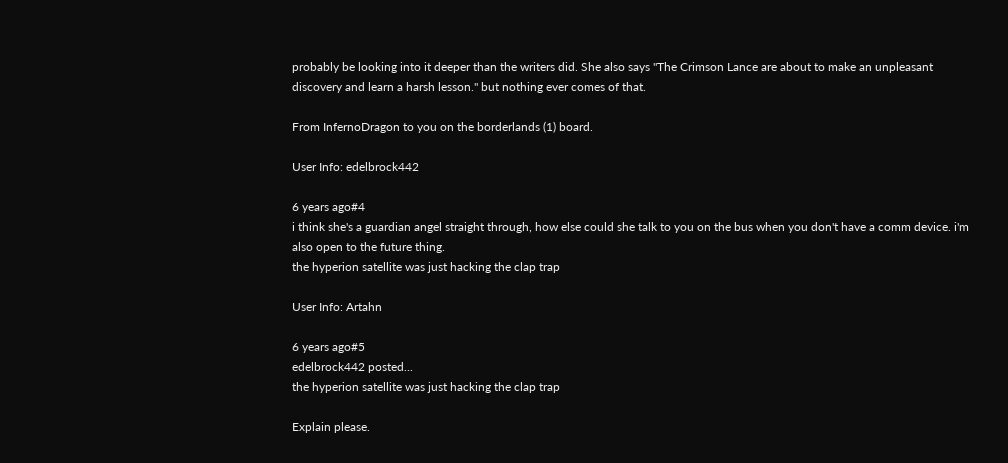probably be looking into it deeper than the writers did. She also says "The Crimson Lance are about to make an unpleasant discovery and learn a harsh lesson." but nothing ever comes of that.

From InfernoDragon to you on the borderlands (1) board.

User Info: edelbrock442

6 years ago#4
i think she's a guardian angel straight through, how else could she talk to you on the bus when you don't have a comm device. i'm also open to the future thing.
the hyperion satellite was just hacking the clap trap

User Info: Artahn

6 years ago#5
edelbrock442 posted...
the hyperion satellite was just hacking the clap trap

Explain please.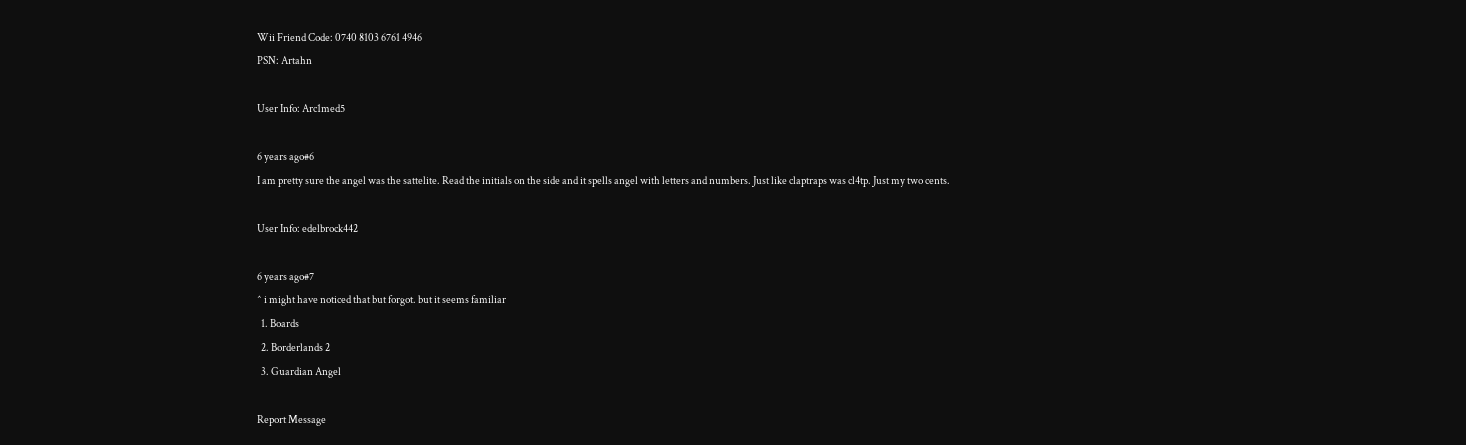Wii Friend Code: 0740 8103 6761 4946
PSN: Artahn

User Info: Arc1med5

6 years ago#6
I am pretty sure the angel was the sattelite. Read the initials on the side and it spells angel with letters and numbers. Just like claptraps was cl4tp. Just my two cents.

User Info: edelbrock442

6 years ago#7
^ i might have noticed that but forgot. but it seems familiar
  1. Boards
  2. Borderlands 2
  3. Guardian Angel

Report Message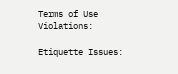Terms of Use Violations:

Etiquette Issues: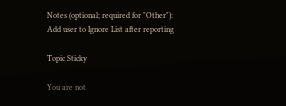Notes (optional; required for "Other"):
Add user to Ignore List after reporting

Topic Sticky

You are not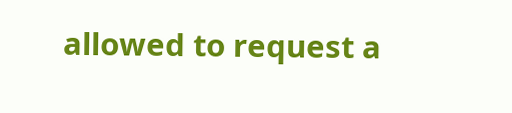allowed to request a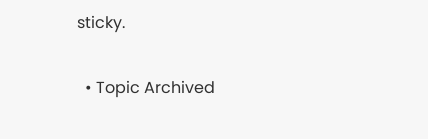sticky.

  • Topic Archived